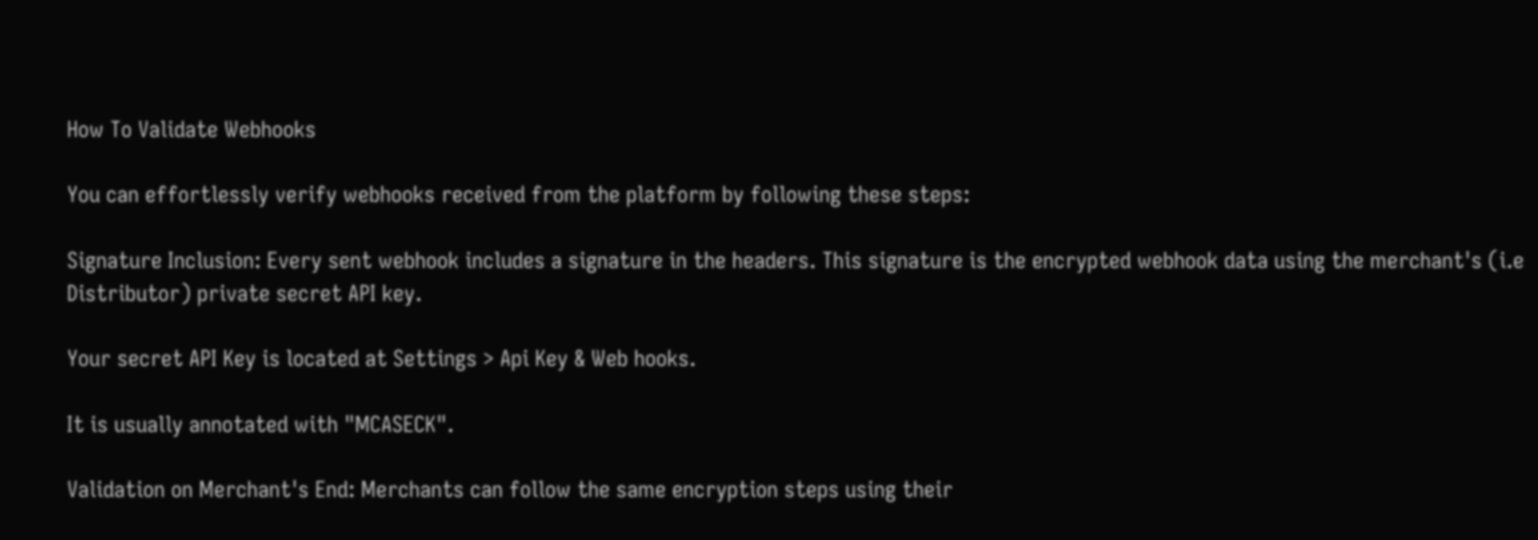How To Validate Webhooks

You can effortlessly verify webhooks received from the platform by following these steps:

Signature Inclusion: Every sent webhook includes a signature in the headers. This signature is the encrypted webhook data using the merchant's (i.e Distributor) private secret API key.

Your secret API Key is located at Settings > Api Key & Web hooks.

It is usually annotated with "MCASECK".

Validation on Merchant's End: Merchants can follow the same encryption steps using their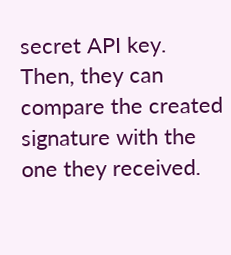secret API key. Then, they can compare the created signature with the one they received.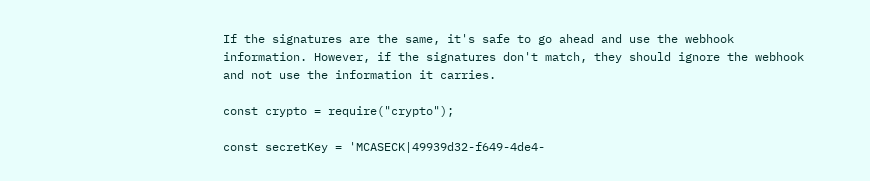If the signatures are the same, it's safe to go ahead and use the webhook information. However, if the signatures don't match, they should ignore the webhook and not use the information it carries.

const crypto = require("crypto");

const secretKey = 'MCASECK|49939d32-f649-4de4-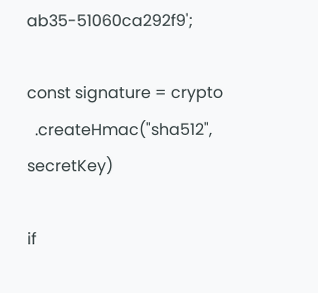ab35-51060ca292f9';

const signature = crypto
  .createHmac("sha512", secretKey)

if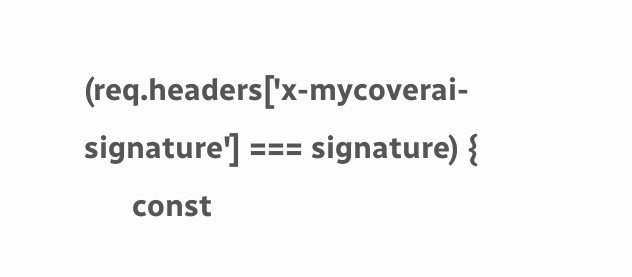(req.headers['x-mycoverai-signature'] === signature) {
      const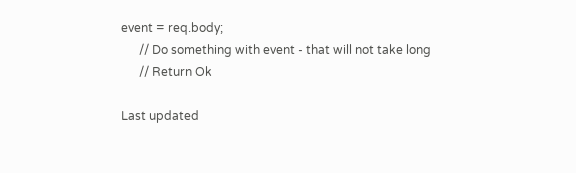event = req.body;
      // Do something with event - that will not take long
      // Return Ok

Last updated